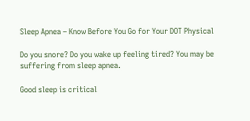Sleep Apnea – Know Before You Go for Your DOT Physical

Do you snore? Do you wake up feeling tired? You may be suffering from sleep apnea.

Good sleep is critical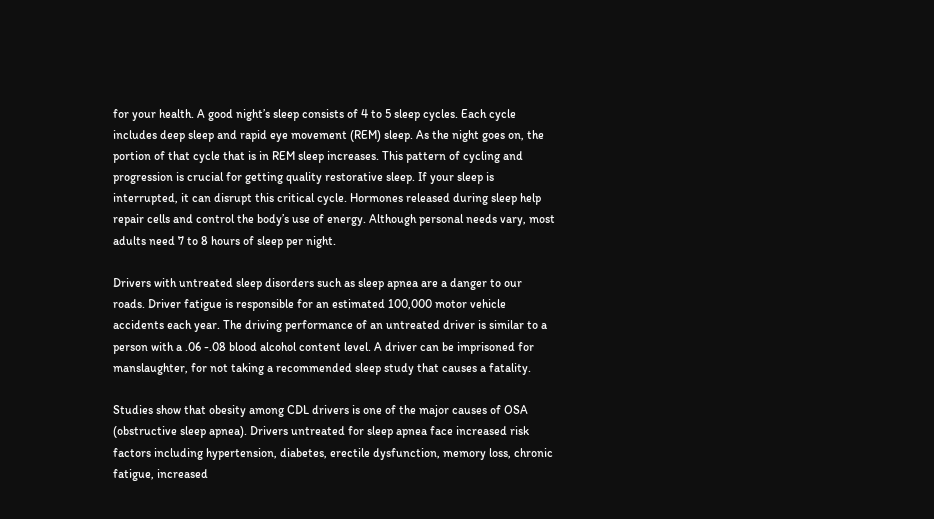for your health. A good night’s sleep consists of 4 to 5 sleep cycles. Each cycle includes deep sleep and rapid eye movement (REM) sleep. As the night goes on, the portion of that cycle that is in REM sleep increases. This pattern of cycling and progression is crucial for getting quality restorative sleep. If your sleep is interrupted, it can disrupt this critical cycle. Hormones released during sleep help repair cells and control the body’s use of energy. Although personal needs vary, most adults need 7 to 8 hours of sleep per night.

Drivers with untreated sleep disorders such as sleep apnea are a danger to our roads. Driver fatigue is responsible for an estimated 100,000 motor vehicle accidents each year. The driving performance of an untreated driver is similar to a person with a .06 -.08 blood alcohol content level. A driver can be imprisoned for manslaughter, for not taking a recommended sleep study that causes a fatality.

Studies show that obesity among CDL drivers is one of the major causes of OSA (obstructive sleep apnea). Drivers untreated for sleep apnea face increased risk factors including hypertension, diabetes, erectile dysfunction, memory loss, chronic fatigue, increased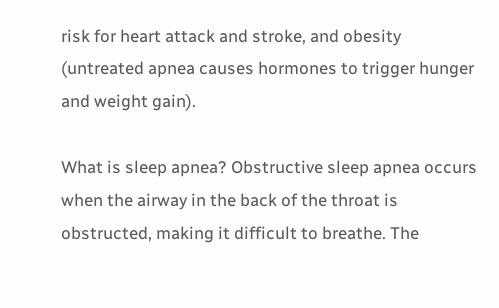risk for heart attack and stroke, and obesity (untreated apnea causes hormones to trigger hunger and weight gain).

What is sleep apnea? Obstructive sleep apnea occurs when the airway in the back of the throat is obstructed, making it difficult to breathe. The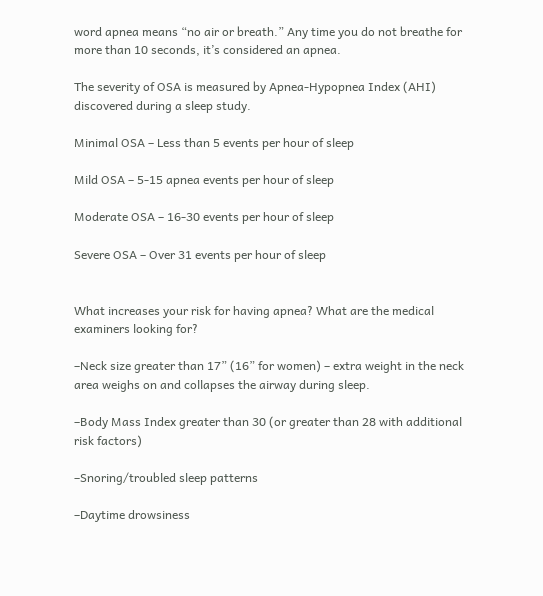word apnea means “no air or breath.” Any time you do not breathe for more than 10 seconds, it’s considered an apnea.

The severity of OSA is measured by Apnea-Hypopnea Index (AHI) discovered during a sleep study.

Minimal OSA – Less than 5 events per hour of sleep

Mild OSA – 5-15 apnea events per hour of sleep

Moderate OSA – 16-30 events per hour of sleep

Severe OSA – Over 31 events per hour of sleep


What increases your risk for having apnea? What are the medical examiners looking for?

–Neck size greater than 17” (16” for women) – extra weight in the neck area weighs on and collapses the airway during sleep.

–Body Mass Index greater than 30 (or greater than 28 with additional risk factors)

–Snoring/troubled sleep patterns

–Daytime drowsiness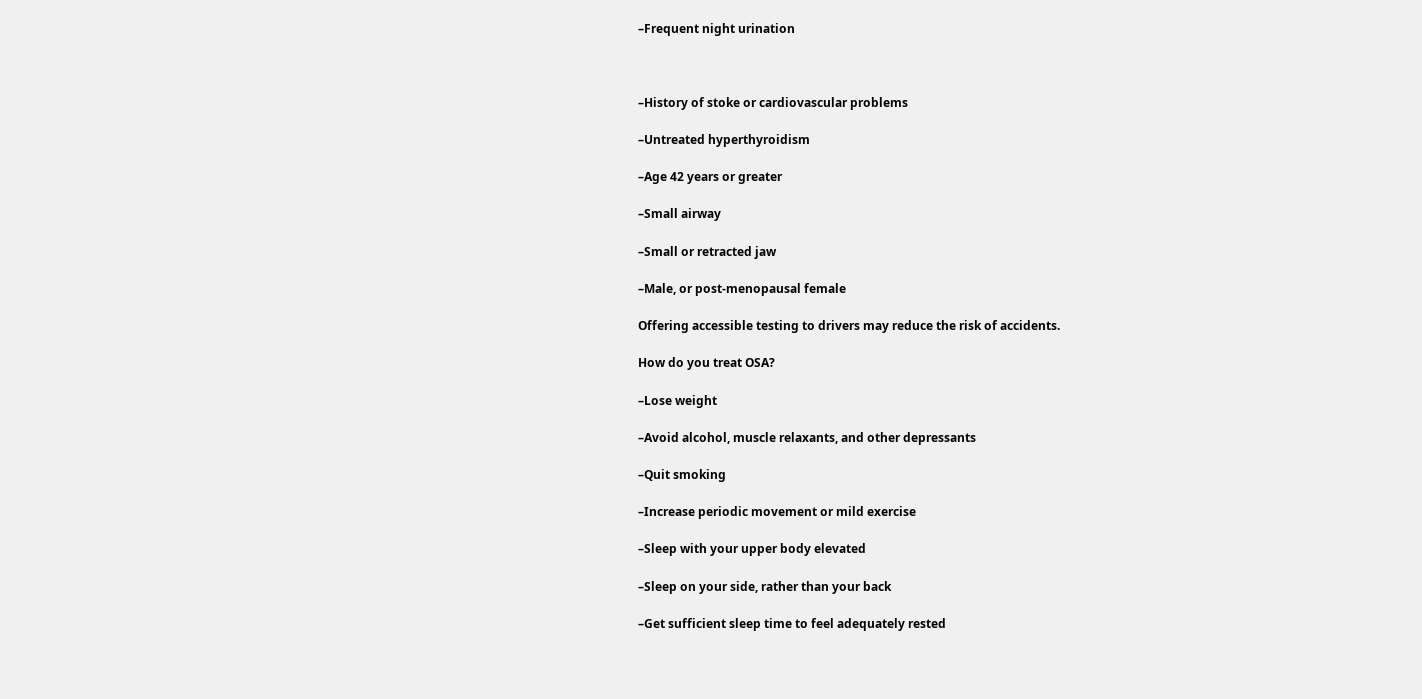–Frequent night urination



–History of stoke or cardiovascular problems

–Untreated hyperthyroidism

–Age 42 years or greater

–Small airway

–Small or retracted jaw

–Male, or post-menopausal female

Offering accessible testing to drivers may reduce the risk of accidents.

How do you treat OSA?

–Lose weight

–Avoid alcohol, muscle relaxants, and other depressants

–Quit smoking

–Increase periodic movement or mild exercise

–Sleep with your upper body elevated

–Sleep on your side, rather than your back

–Get sufficient sleep time to feel adequately rested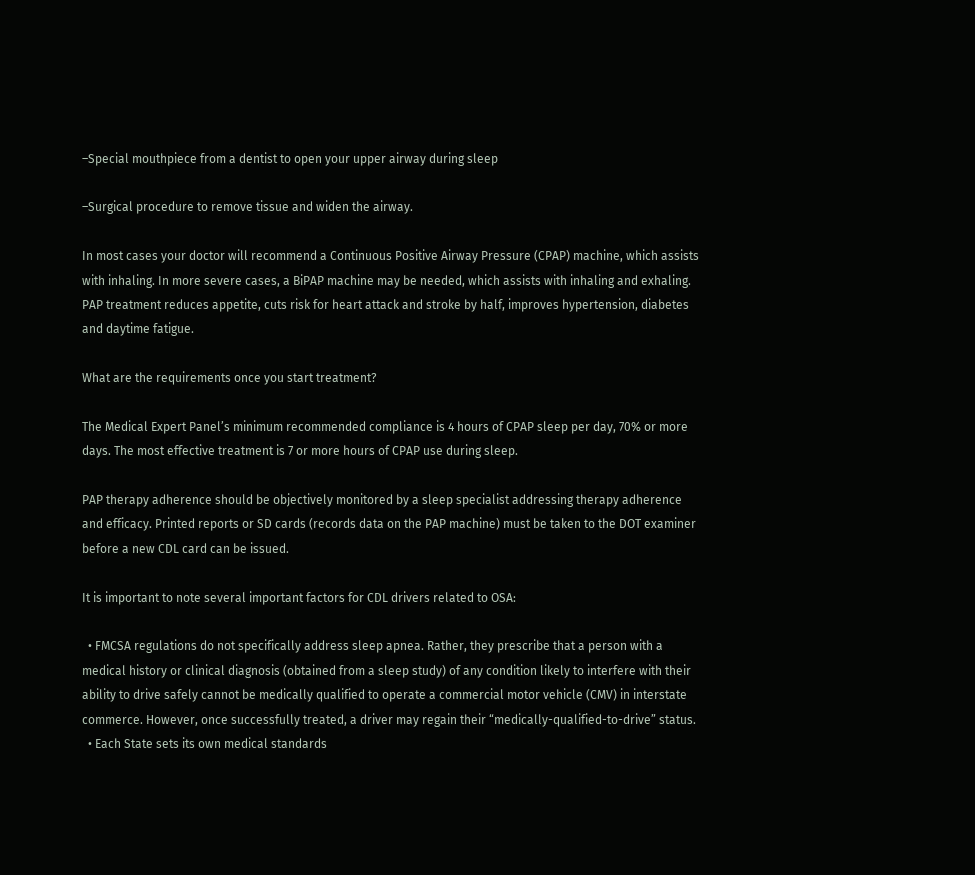–Special mouthpiece from a dentist to open your upper airway during sleep

–Surgical procedure to remove tissue and widen the airway.

In most cases your doctor will recommend a Continuous Positive Airway Pressure (CPAP) machine, which assists with inhaling. In more severe cases, a BiPAP machine may be needed, which assists with inhaling and exhaling. PAP treatment reduces appetite, cuts risk for heart attack and stroke by half, improves hypertension, diabetes and daytime fatigue.

What are the requirements once you start treatment?

The Medical Expert Panel’s minimum recommended compliance is 4 hours of CPAP sleep per day, 70% or more days. The most effective treatment is 7 or more hours of CPAP use during sleep.

PAP therapy adherence should be objectively monitored by a sleep specialist addressing therapy adherence and efficacy. Printed reports or SD cards (records data on the PAP machine) must be taken to the DOT examiner before a new CDL card can be issued.

It is important to note several important factors for CDL drivers related to OSA:

  • FMCSA regulations do not specifically address sleep apnea. Rather, they prescribe that a person with a medical history or clinical diagnosis (obtained from a sleep study) of any condition likely to interfere with their ability to drive safely cannot be medically qualified to operate a commercial motor vehicle (CMV) in interstate commerce. However, once successfully treated, a driver may regain their “medically-qualified-to-drive” status.
  • Each State sets its own medical standards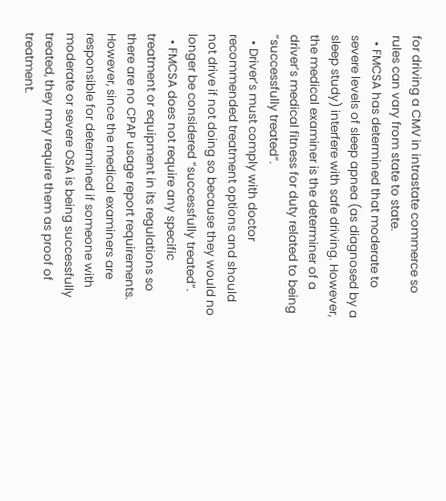for driving a CMV in intrastate commerce so rules can vary from state to state.
  • FMCSA has determined that moderate to severe levels of sleep apnea (as diagnosed by a sleep study) interfere with safe driving. However, the medical examiner is the determiner of a driver’s medical fitness for duty related to being “successfully treated”.
  • Driver’s must comply with doctor recommended treatment options and should not drive if not doing so because they would no longer be considered “successfully treated”.
  • FMCSA does not require any specific treatment or equipment in its regulations so there are no CPAP usage report requirements. However, since the medical examiners are responsible for determined if someone with moderate or severe OSA is being successfully treated, they may require them as proof of treatment.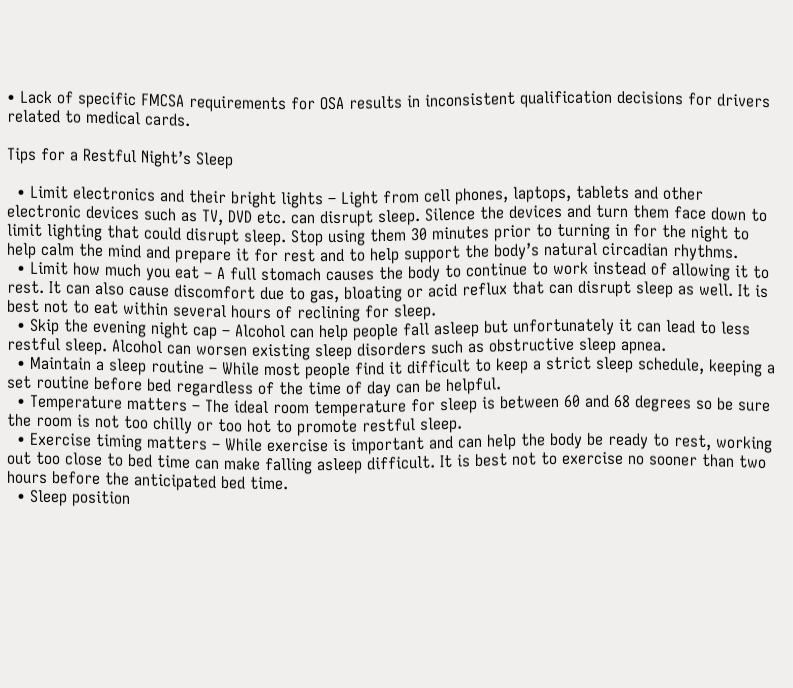• Lack of specific FMCSA requirements for OSA results in inconsistent qualification decisions for drivers related to medical cards.

Tips for a Restful Night’s Sleep

  • Limit electronics and their bright lights – Light from cell phones, laptops, tablets and other electronic devices such as TV, DVD etc. can disrupt sleep. Silence the devices and turn them face down to limit lighting that could disrupt sleep. Stop using them 30 minutes prior to turning in for the night to help calm the mind and prepare it for rest and to help support the body’s natural circadian rhythms.
  • Limit how much you eat – A full stomach causes the body to continue to work instead of allowing it to rest. It can also cause discomfort due to gas, bloating or acid reflux that can disrupt sleep as well. It is best not to eat within several hours of reclining for sleep.
  • Skip the evening night cap – Alcohol can help people fall asleep but unfortunately it can lead to less restful sleep. Alcohol can worsen existing sleep disorders such as obstructive sleep apnea.
  • Maintain a sleep routine – While most people find it difficult to keep a strict sleep schedule, keeping a set routine before bed regardless of the time of day can be helpful.
  • Temperature matters – The ideal room temperature for sleep is between 60 and 68 degrees so be sure the room is not too chilly or too hot to promote restful sleep.
  • Exercise timing matters – While exercise is important and can help the body be ready to rest, working out too close to bed time can make falling asleep difficult. It is best not to exercise no sooner than two hours before the anticipated bed time.
  • Sleep position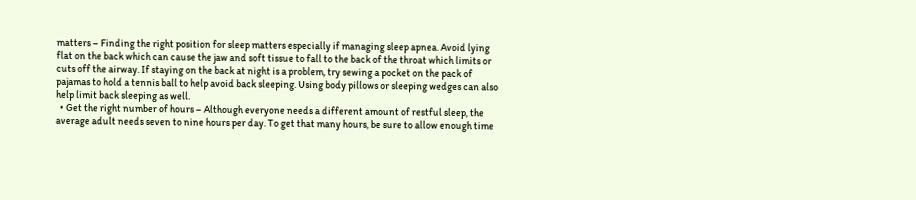matters – Finding the right position for sleep matters especially if managing sleep apnea. Avoid lying flat on the back which can cause the jaw and soft tissue to fall to the back of the throat which limits or cuts off the airway. If staying on the back at night is a problem, try sewing a pocket on the pack of pajamas to hold a tennis ball to help avoid back sleeping. Using body pillows or sleeping wedges can also help limit back sleeping as well.
  • Get the right number of hours – Although everyone needs a different amount of restful sleep, the average adult needs seven to nine hours per day. To get that many hours, be sure to allow enough time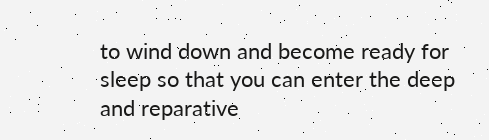to wind down and become ready for sleep so that you can enter the deep and reparative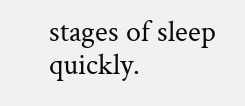stages of sleep quickly.